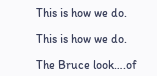This is how we do.

This is how we do.

The Bruce look….of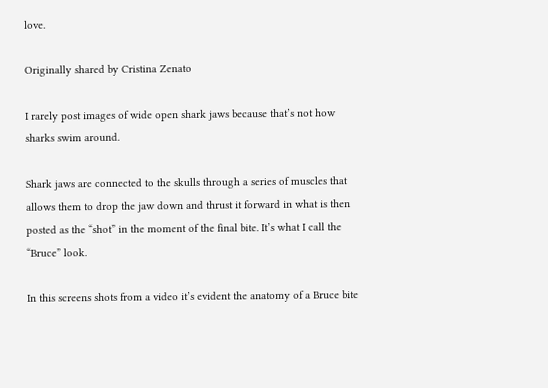love.

Originally shared by Cristina Zenato

I rarely post images of wide open shark jaws because that’s not how sharks swim around.

Shark jaws are connected to the skulls through a series of muscles that allows them to drop the jaw down and thrust it forward in what is then posted as the “shot” in the moment of the final bite. It’s what I call the “Bruce” look.

In this screens shots from a video it’s evident the anatomy of a Bruce bite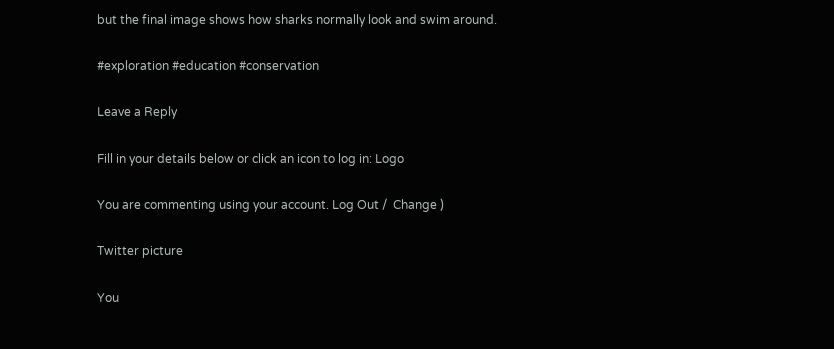but the final image shows how sharks normally look and swim around.

#exploration #education #conservation

Leave a Reply

Fill in your details below or click an icon to log in: Logo

You are commenting using your account. Log Out /  Change )

Twitter picture

You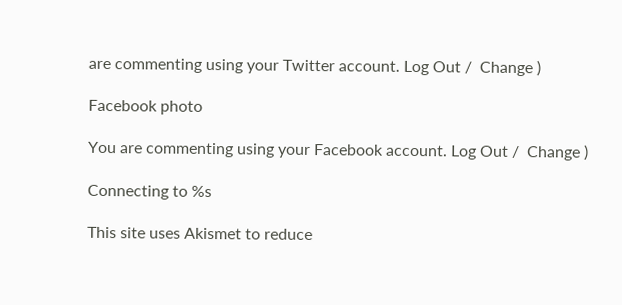are commenting using your Twitter account. Log Out /  Change )

Facebook photo

You are commenting using your Facebook account. Log Out /  Change )

Connecting to %s

This site uses Akismet to reduce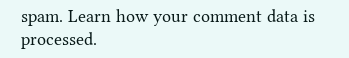spam. Learn how your comment data is processed.